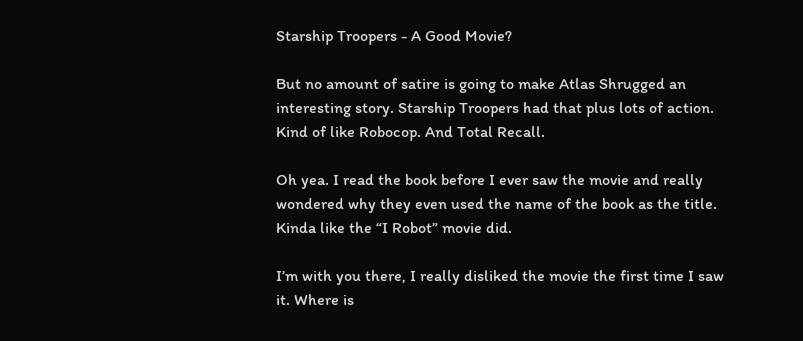Starship Troopers - A Good Movie?

But no amount of satire is going to make Atlas Shrugged an interesting story. Starship Troopers had that plus lots of action. Kind of like Robocop. And Total Recall.

Oh yea. I read the book before I ever saw the movie and really wondered why they even used the name of the book as the title. Kinda like the “I Robot” movie did.

I’m with you there, I really disliked the movie the first time I saw it. Where is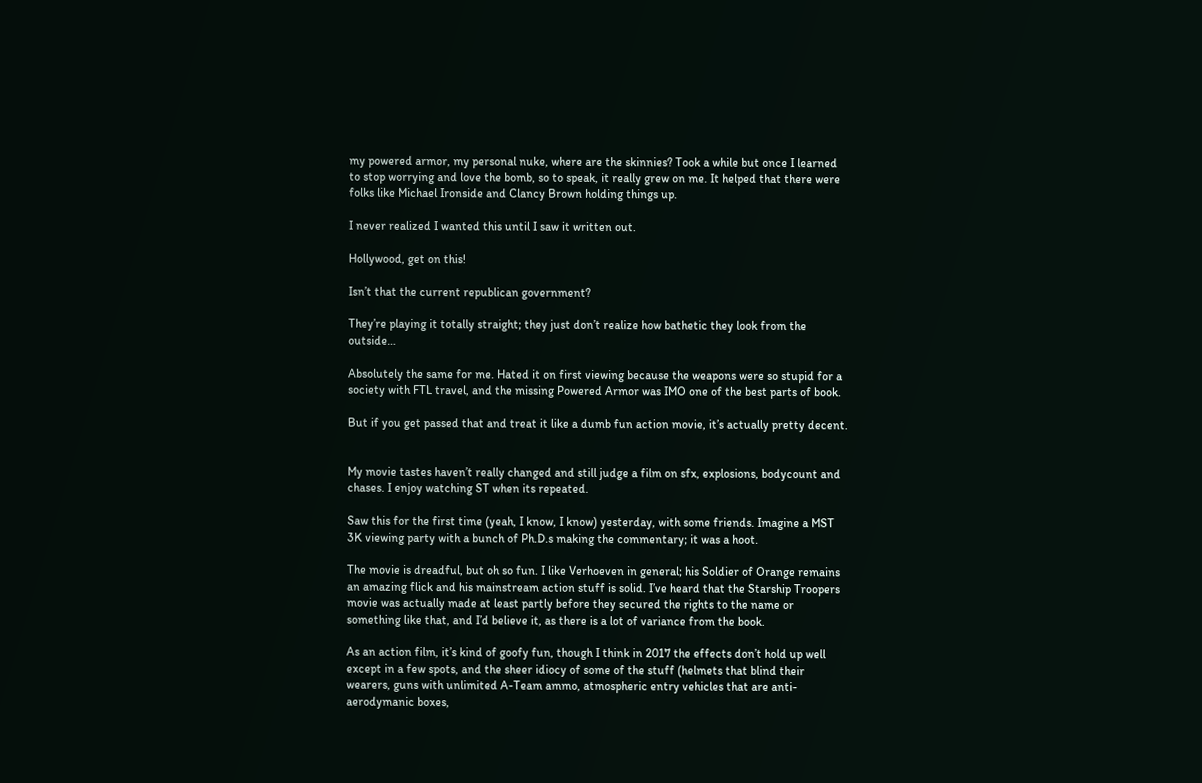my powered armor, my personal nuke, where are the skinnies? Took a while but once I learned to stop worrying and love the bomb, so to speak, it really grew on me. It helped that there were folks like Michael Ironside and Clancy Brown holding things up.

I never realized I wanted this until I saw it written out.

Hollywood, get on this!

Isn’t that the current republican government?

They’re playing it totally straight; they just don’t realize how bathetic they look from the outside…

Absolutely the same for me. Hated it on first viewing because the weapons were so stupid for a society with FTL travel, and the missing Powered Armor was IMO one of the best parts of book.

But if you get passed that and treat it like a dumb fun action movie, it’s actually pretty decent.


My movie tastes haven’t really changed and still judge a film on sfx, explosions, bodycount and chases. I enjoy watching ST when its repeated.

Saw this for the first time (yeah, I know, I know) yesterday, with some friends. Imagine a MST 3K viewing party with a bunch of Ph.D.s making the commentary; it was a hoot.

The movie is dreadful, but oh so fun. I like Verhoeven in general; his Soldier of Orange remains an amazing flick and his mainstream action stuff is solid. I’ve heard that the Starship Troopers movie was actually made at least partly before they secured the rights to the name or something like that, and I’d believe it, as there is a lot of variance from the book.

As an action film, it’s kind of goofy fun, though I think in 2017 the effects don’t hold up well except in a few spots, and the sheer idiocy of some of the stuff (helmets that blind their wearers, guns with unlimited A-Team ammo, atmospheric entry vehicles that are anti-aerodymanic boxes,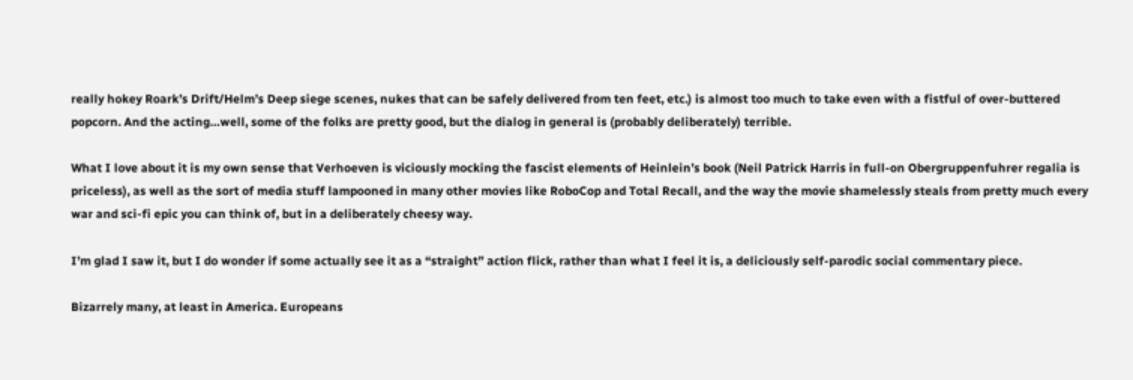really hokey Roark’s Drift/Helm’s Deep siege scenes, nukes that can be safely delivered from ten feet, etc.) is almost too much to take even with a fistful of over-buttered popcorn. And the acting…well, some of the folks are pretty good, but the dialog in general is (probably deliberately) terrible.

What I love about it is my own sense that Verhoeven is viciously mocking the fascist elements of Heinlein’s book (Neil Patrick Harris in full-on Obergruppenfuhrer regalia is priceless), as well as the sort of media stuff lampooned in many other movies like RoboCop and Total Recall, and the way the movie shamelessly steals from pretty much every war and sci-fi epic you can think of, but in a deliberately cheesy way.

I’m glad I saw it, but I do wonder if some actually see it as a “straight” action flick, rather than what I feel it is, a deliciously self-parodic social commentary piece.

Bizarrely many, at least in America. Europeans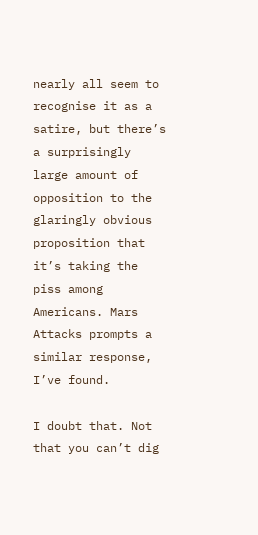nearly all seem to recognise it as a satire, but there’s a surprisingly large amount of opposition to the glaringly obvious proposition that it’s taking the piss among Americans. Mars Attacks prompts a similar response, I’ve found.

I doubt that. Not that you can’t dig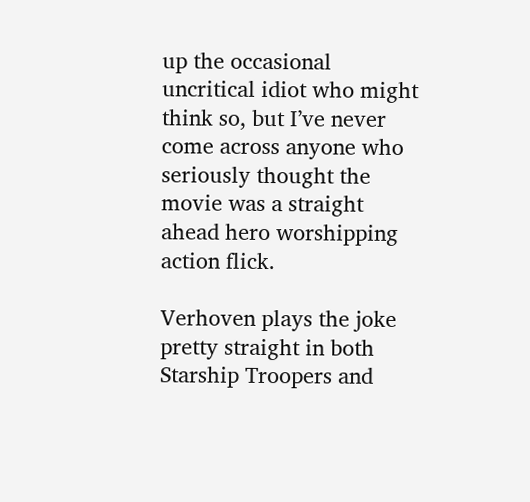up the occasional uncritical idiot who might think so, but I’ve never come across anyone who seriously thought the movie was a straight ahead hero worshipping action flick.

Verhoven plays the joke pretty straight in both Starship Troopers and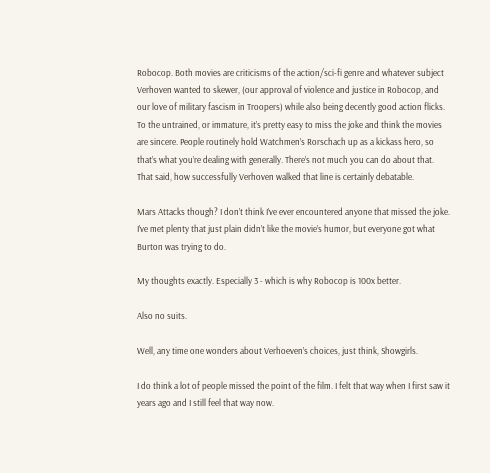Robocop. Both movies are criticisms of the action/sci-fi genre and whatever subject Verhoven wanted to skewer, (our approval of violence and justice in Robocop, and our love of military fascism in Troopers) while also being decently good action flicks. To the untrained, or immature, it’s pretty easy to miss the joke and think the movies are sincere. People routinely hold Watchmen’s Rorschach up as a kickass hero, so that’s what you’re dealing with generally. There’s not much you can do about that. That said, how successfully Verhoven walked that line is certainly debatable.

Mars Attacks though? I don’t think I’ve ever encountered anyone that missed the joke. I’ve met plenty that just plain didn’t like the movie’s humor, but everyone got what Burton was trying to do.

My thoughts exactly. Especially 3 - which is why Robocop is 100x better.

Also no suits.

Well, any time one wonders about Verhoeven’s choices, just think, Showgirls.

I do think a lot of people missed the point of the film. I felt that way when I first saw it years ago and I still feel that way now.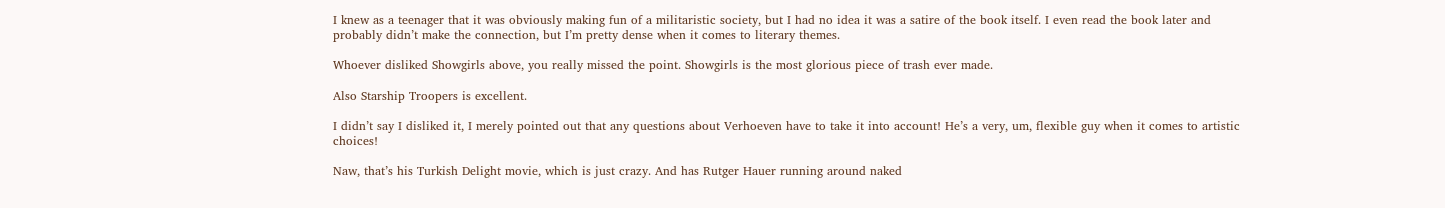I knew as a teenager that it was obviously making fun of a militaristic society, but I had no idea it was a satire of the book itself. I even read the book later and probably didn’t make the connection, but I’m pretty dense when it comes to literary themes.

Whoever disliked Showgirls above, you really missed the point. Showgirls is the most glorious piece of trash ever made.

Also Starship Troopers is excellent.

I didn’t say I disliked it, I merely pointed out that any questions about Verhoeven have to take it into account! He’s a very, um, flexible guy when it comes to artistic choices!

Naw, that’s his Turkish Delight movie, which is just crazy. And has Rutger Hauer running around naked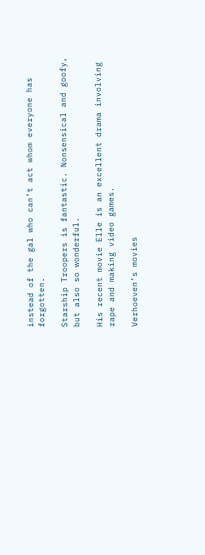instead of the gal who can’t act whom everyone has forgotten.

Starship Troopers is fantastic. Nonsensical and goofy, but also so wonderful.

His recent movie Elle is an excellent drama involving rape and making video games.

Verhoeven’s movies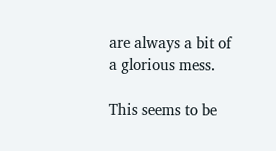are always a bit of a glorious mess.

This seems to be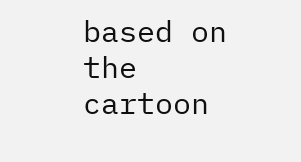based on the cartoon